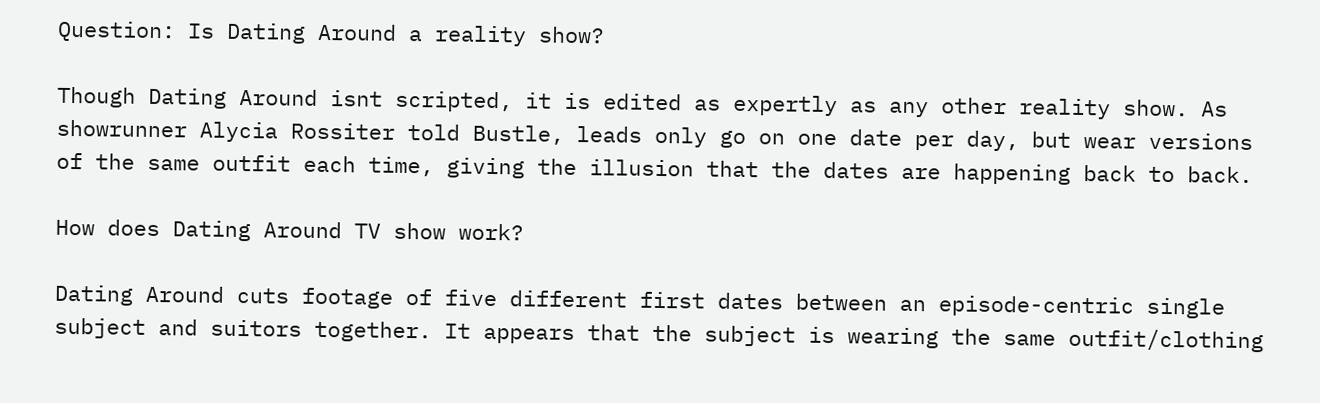Question: Is Dating Around a reality show?

Though Dating Around isnt scripted, it is edited as expertly as any other reality show. As showrunner Alycia Rossiter told Bustle, leads only go on one date per day, but wear versions of the same outfit each time, giving the illusion that the dates are happening back to back.

How does Dating Around TV show work?

Dating Around cuts footage of five different first dates between an episode-centric single subject and suitors together. It appears that the subject is wearing the same outfit/clothing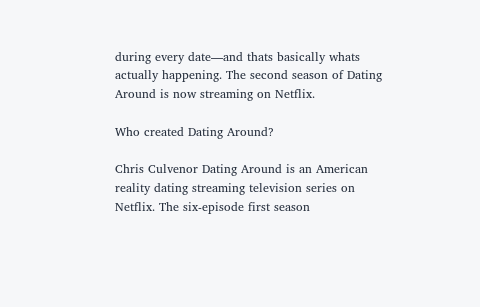during every date—and thats basically whats actually happening. The second season of Dating Around is now streaming on Netflix.

Who created Dating Around?

Chris Culvenor Dating Around is an American reality dating streaming television series on Netflix. The six-episode first season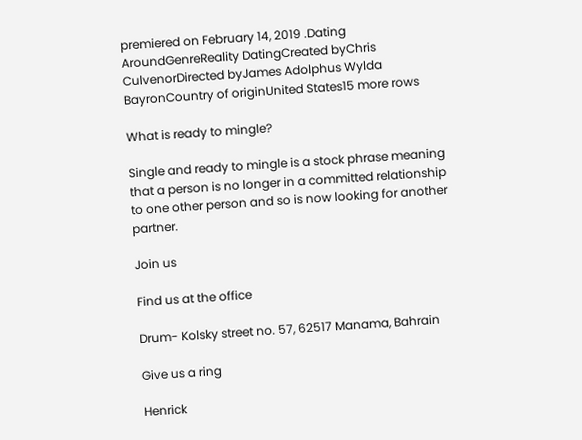premiered on February 14, 2019 .Dating AroundGenreReality DatingCreated byChris CulvenorDirected byJames Adolphus Wylda BayronCountry of originUnited States15 more rows

What is ready to mingle?

Single and ready to mingle is a stock phrase meaning that a person is no longer in a committed relationship to one other person and so is now looking for another partner.

Join us

Find us at the office

Drum- Kolsky street no. 57, 62517 Manama, Bahrain

Give us a ring

Henrick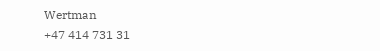Wertman
+47 414 731 31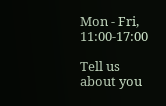Mon - Fri, 11:00-17:00

Tell us about you